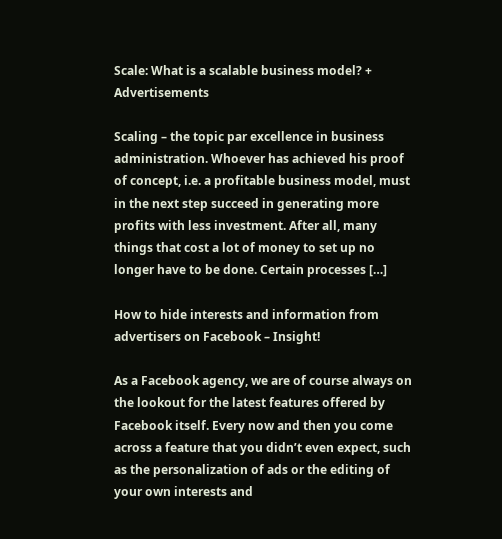Scale: What is a scalable business model? + Advertisements

Scaling – the topic par excellence in business administration. Whoever has achieved his proof of concept, i.e. a profitable business model, must in the next step succeed in generating more profits with less investment. After all, many things that cost a lot of money to set up no longer have to be done. Certain processes […]

How to hide interests and information from advertisers on Facebook – Insight!

As a Facebook agency, we are of course always on the lookout for the latest features offered by Facebook itself. Every now and then you come across a feature that you didn’t even expect, such as the personalization of ads or the editing of your own interests and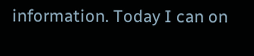information. Today I can on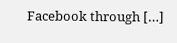Facebook through […]